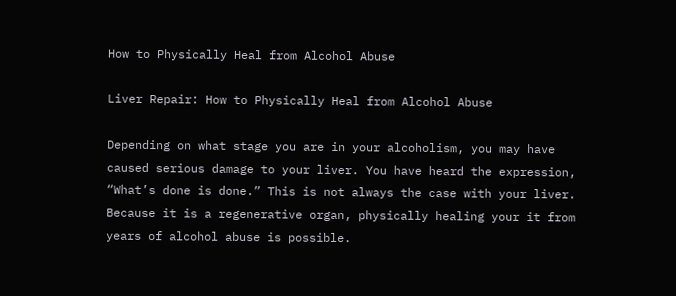How to Physically Heal from Alcohol Abuse

Liver Repair: How to Physically Heal from Alcohol Abuse

Depending on what stage you are in your alcoholism, you may have caused serious damage to your liver. You have heard the expression, “What’s done is done.” This is not always the case with your liver. Because it is a regenerative organ, physically healing your it from years of alcohol abuse is possible.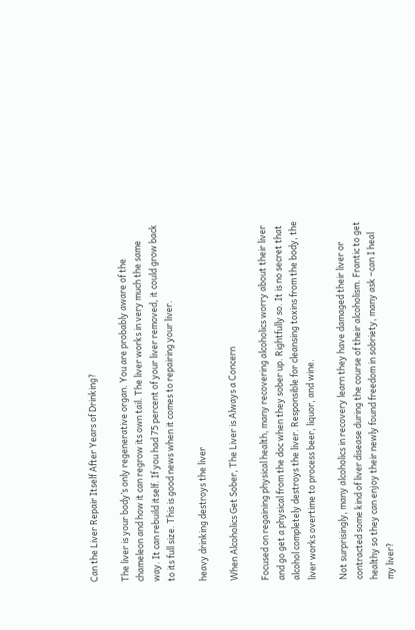Can the Liver Repair Itself After Years of Drinking?

The liver is your body’s only regenerative organ. You are probably aware of the chameleon and how it can regrow its own tail. The liver works in very much the same way. It can rebuild itself. If you had 75 percent of your liver removed, it could grow back to its full size. This is good news when it comes to repairing your liver.

heavy drinking destroys the liver

When Alcoholics Get Sober, The Liver is Always a Concern

Focused on regaining physical health, many recovering alcoholics worry about their liver and go get a physical from the doc when they sober up. Rightfully so. It is no secret that alcohol completely destroys the liver. Responsible for cleansing toxins from the body, the liver works overtime to process beer, liquor, and wine.

Not surprisingly, many alcoholics in recovery learn they have damaged their liver or contracted some kind of liver disease during the course of their alcoholism. Frantic to get healthy so they can enjoy their newly found freedom in sobriety, many ask –can I heal my liver?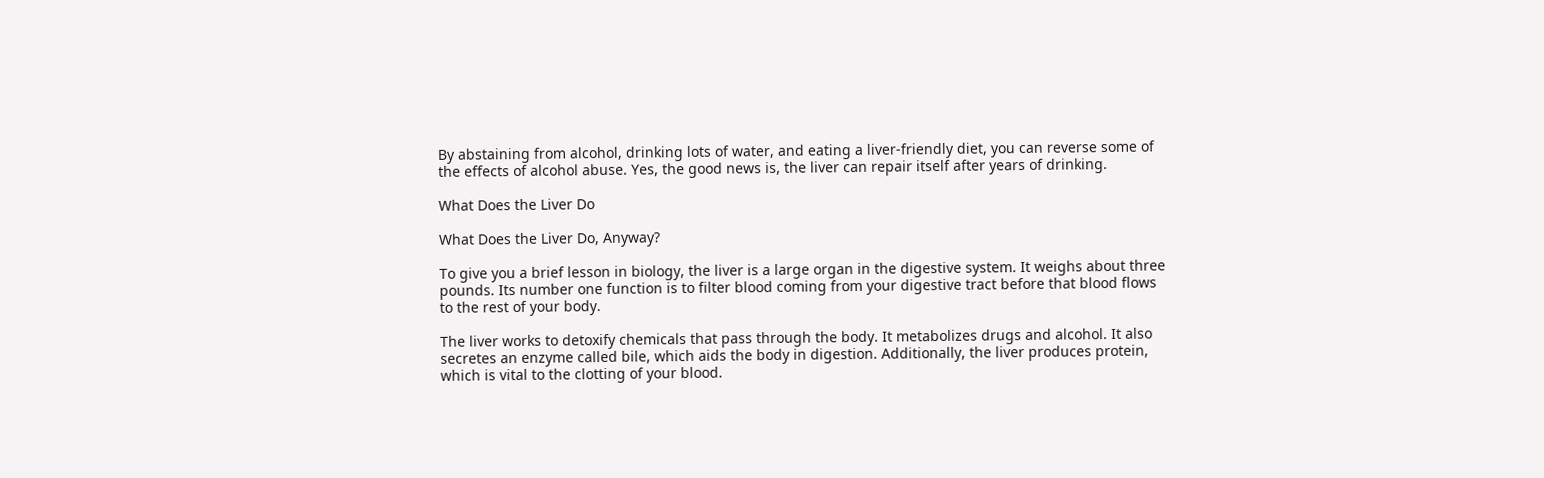By abstaining from alcohol, drinking lots of water, and eating a liver-friendly diet, you can reverse some of the effects of alcohol abuse. Yes, the good news is, the liver can repair itself after years of drinking.

What Does the Liver Do

What Does the Liver Do, Anyway?

To give you a brief lesson in biology, the liver is a large organ in the digestive system. It weighs about three pounds. Its number one function is to filter blood coming from your digestive tract before that blood flows to the rest of your body.

The liver works to detoxify chemicals that pass through the body. It metabolizes drugs and alcohol. It also secretes an enzyme called bile, which aids the body in digestion. Additionally, the liver produces protein, which is vital to the clotting of your blood.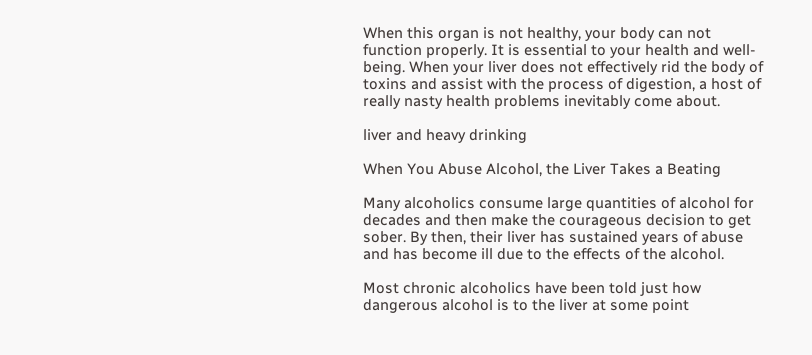When this organ is not healthy, your body can not function properly. It is essential to your health and well-being. When your liver does not effectively rid the body of toxins and assist with the process of digestion, a host of really nasty health problems inevitably come about.

liver and heavy drinking

When You Abuse Alcohol, the Liver Takes a Beating

Many alcoholics consume large quantities of alcohol for decades and then make the courageous decision to get sober. By then, their liver has sustained years of abuse and has become ill due to the effects of the alcohol.

Most chronic alcoholics have been told just how dangerous alcohol is to the liver at some point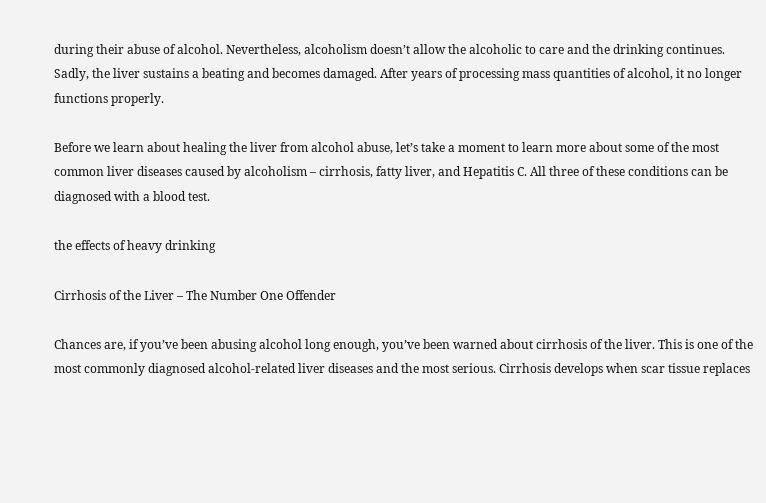during their abuse of alcohol. Nevertheless, alcoholism doesn’t allow the alcoholic to care and the drinking continues. Sadly, the liver sustains a beating and becomes damaged. After years of processing mass quantities of alcohol, it no longer functions properly.

Before we learn about healing the liver from alcohol abuse, let’s take a moment to learn more about some of the most common liver diseases caused by alcoholism – cirrhosis, fatty liver, and Hepatitis C. All three of these conditions can be diagnosed with a blood test.

the effects of heavy drinking

Cirrhosis of the Liver – The Number One Offender

Chances are, if you’ve been abusing alcohol long enough, you’ve been warned about cirrhosis of the liver. This is one of the most commonly diagnosed alcohol-related liver diseases and the most serious. Cirrhosis develops when scar tissue replaces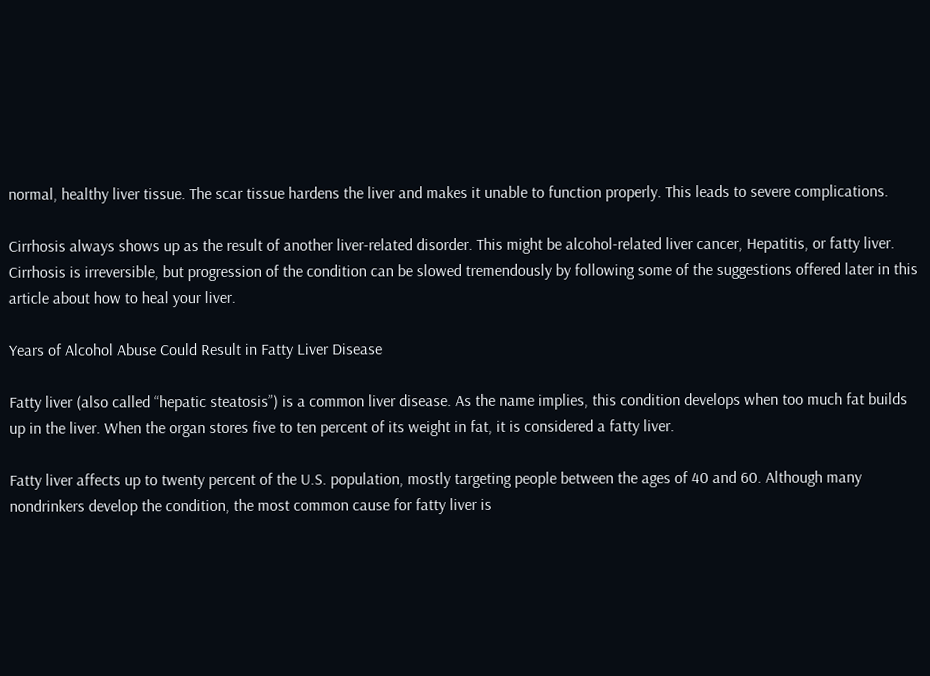normal, healthy liver tissue. The scar tissue hardens the liver and makes it unable to function properly. This leads to severe complications.

Cirrhosis always shows up as the result of another liver-related disorder. This might be alcohol-related liver cancer, Hepatitis, or fatty liver. Cirrhosis is irreversible, but progression of the condition can be slowed tremendously by following some of the suggestions offered later in this article about how to heal your liver.

Years of Alcohol Abuse Could Result in Fatty Liver Disease

Fatty liver (also called “hepatic steatosis”) is a common liver disease. As the name implies, this condition develops when too much fat builds up in the liver. When the organ stores five to ten percent of its weight in fat, it is considered a fatty liver.

Fatty liver affects up to twenty percent of the U.S. population, mostly targeting people between the ages of 40 and 60. Although many nondrinkers develop the condition, the most common cause for fatty liver is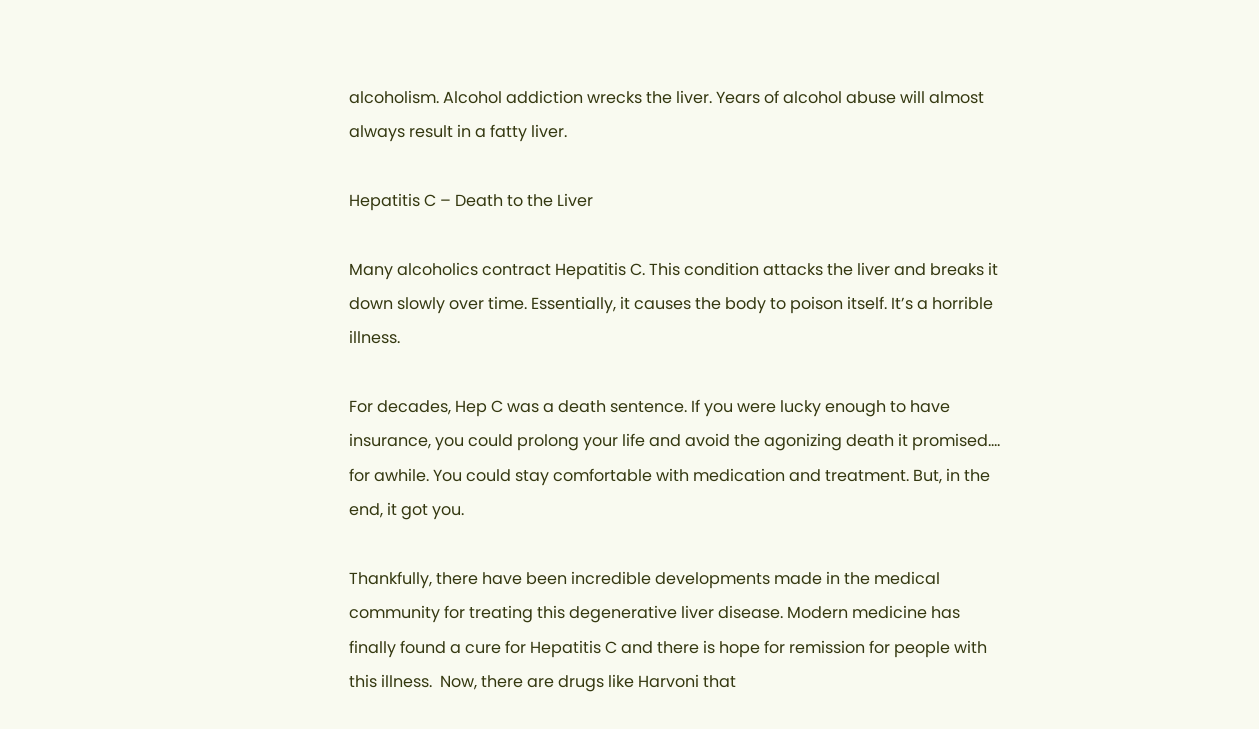alcoholism. Alcohol addiction wrecks the liver. Years of alcohol abuse will almost always result in a fatty liver.

Hepatitis C – Death to the Liver

Many alcoholics contract Hepatitis C. This condition attacks the liver and breaks it down slowly over time. Essentially, it causes the body to poison itself. It’s a horrible illness.

For decades, Hep C was a death sentence. If you were lucky enough to have insurance, you could prolong your life and avoid the agonizing death it promised…. for awhile. You could stay comfortable with medication and treatment. But, in the end, it got you.

Thankfully, there have been incredible developments made in the medical community for treating this degenerative liver disease. Modern medicine has finally found a cure for Hepatitis C and there is hope for remission for people with this illness.  Now, there are drugs like Harvoni that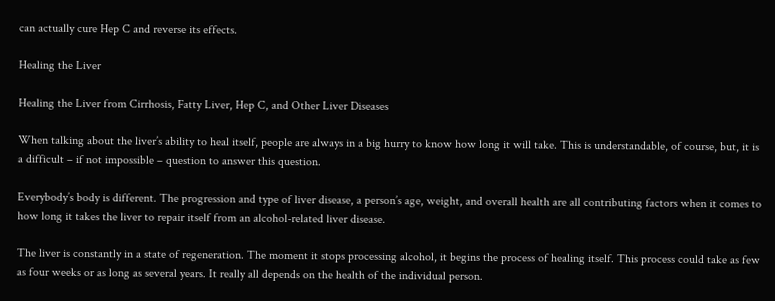can actually cure Hep C and reverse its effects.

Healing the Liver

Healing the Liver from Cirrhosis, Fatty Liver, Hep C, and Other Liver Diseases

When talking about the liver’s ability to heal itself, people are always in a big hurry to know how long it will take. This is understandable, of course, but, it is a difficult – if not impossible – question to answer this question.

Everybody’s body is different. The progression and type of liver disease, a person’s age, weight, and overall health are all contributing factors when it comes to how long it takes the liver to repair itself from an alcohol-related liver disease.

The liver is constantly in a state of regeneration. The moment it stops processing alcohol, it begins the process of healing itself. This process could take as few as four weeks or as long as several years. It really all depends on the health of the individual person.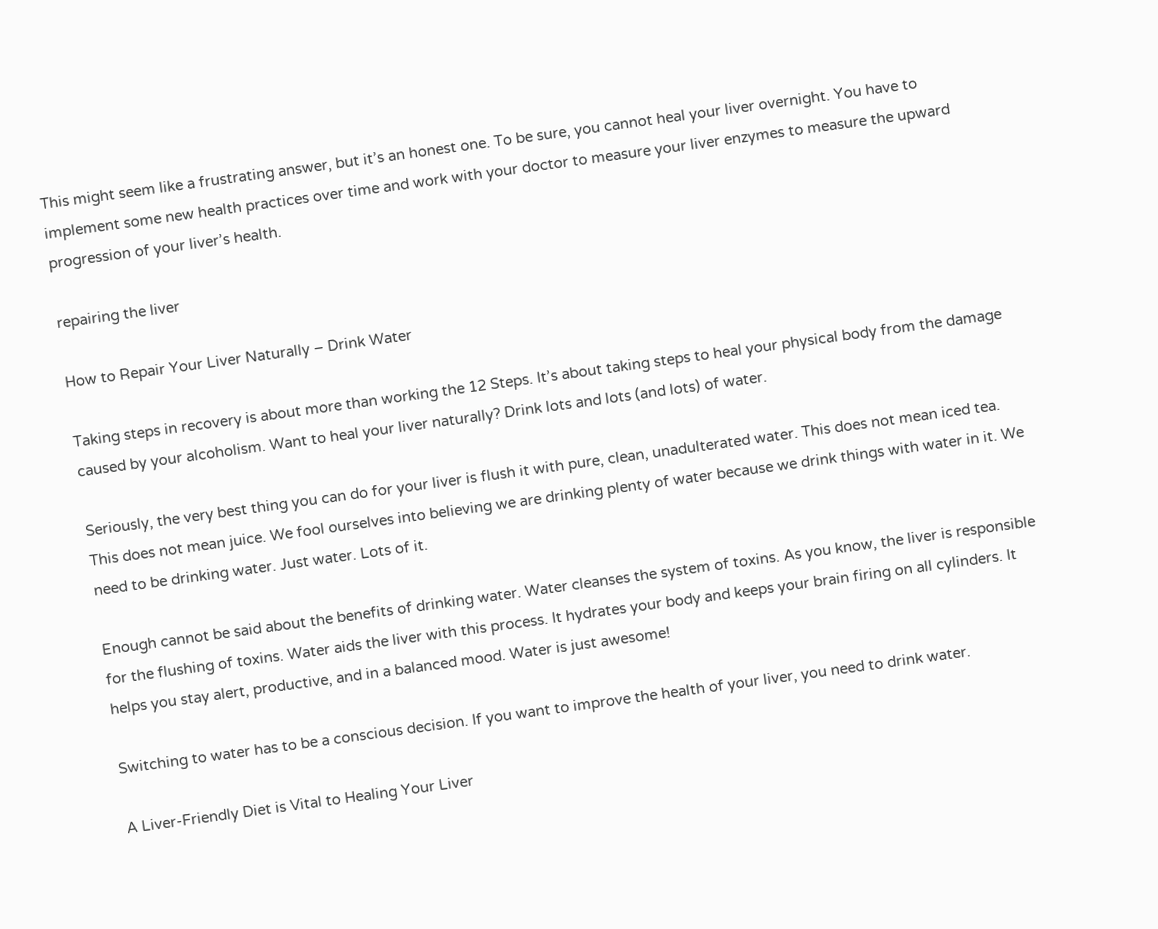This might seem like a frustrating answer, but it’s an honest one. To be sure, you cannot heal your liver overnight. You have to implement some new health practices over time and work with your doctor to measure your liver enzymes to measure the upward progression of your liver’s health.

repairing the liver

How to Repair Your Liver Naturally – Drink Water

Taking steps in recovery is about more than working the 12 Steps. It’s about taking steps to heal your physical body from the damage caused by your alcoholism. Want to heal your liver naturally? Drink lots and lots (and lots) of water.

Seriously, the very best thing you can do for your liver is flush it with pure, clean, unadulterated water. This does not mean iced tea. This does not mean juice. We fool ourselves into believing we are drinking plenty of water because we drink things with water in it. We need to be drinking water. Just water. Lots of it.

Enough cannot be said about the benefits of drinking water. Water cleanses the system of toxins. As you know, the liver is responsible for the flushing of toxins. Water aids the liver with this process. It hydrates your body and keeps your brain firing on all cylinders. It helps you stay alert, productive, and in a balanced mood. Water is just awesome!

Switching to water has to be a conscious decision. If you want to improve the health of your liver, you need to drink water.

A Liver-Friendly Diet is Vital to Healing Your Liver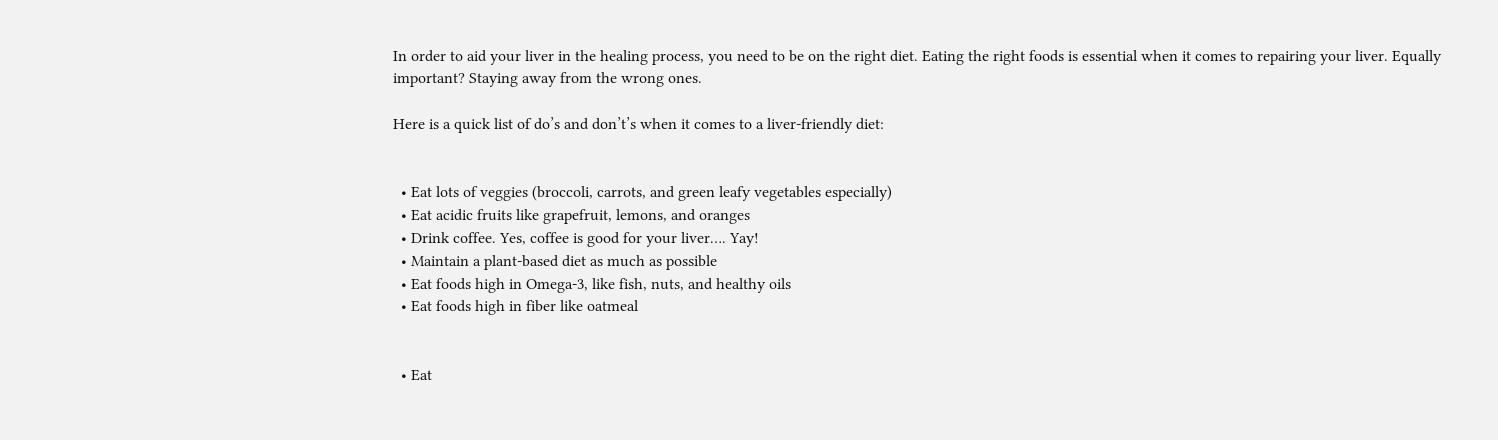In order to aid your liver in the healing process, you need to be on the right diet. Eating the right foods is essential when it comes to repairing your liver. Equally important? Staying away from the wrong ones.

Here is a quick list of do’s and don’t’s when it comes to a liver-friendly diet:


  • Eat lots of veggies (broccoli, carrots, and green leafy vegetables especially)
  • Eat acidic fruits like grapefruit, lemons, and oranges
  • Drink coffee. Yes, coffee is good for your liver…. Yay!
  • Maintain a plant-based diet as much as possible
  • Eat foods high in Omega-3, like fish, nuts, and healthy oils
  • Eat foods high in fiber like oatmeal


  • Eat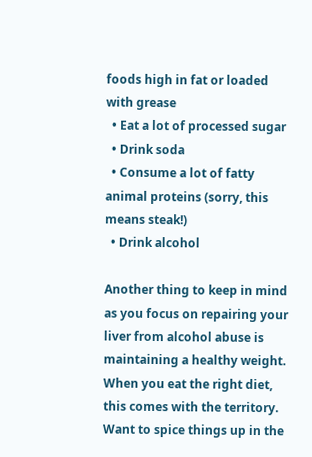foods high in fat or loaded with grease
  • Eat a lot of processed sugar
  • Drink soda
  • Consume a lot of fatty animal proteins (sorry, this means steak!)
  • Drink alcohol

Another thing to keep in mind as you focus on repairing your liver from alcohol abuse is maintaining a healthy weight. When you eat the right diet, this comes with the territory. Want to spice things up in the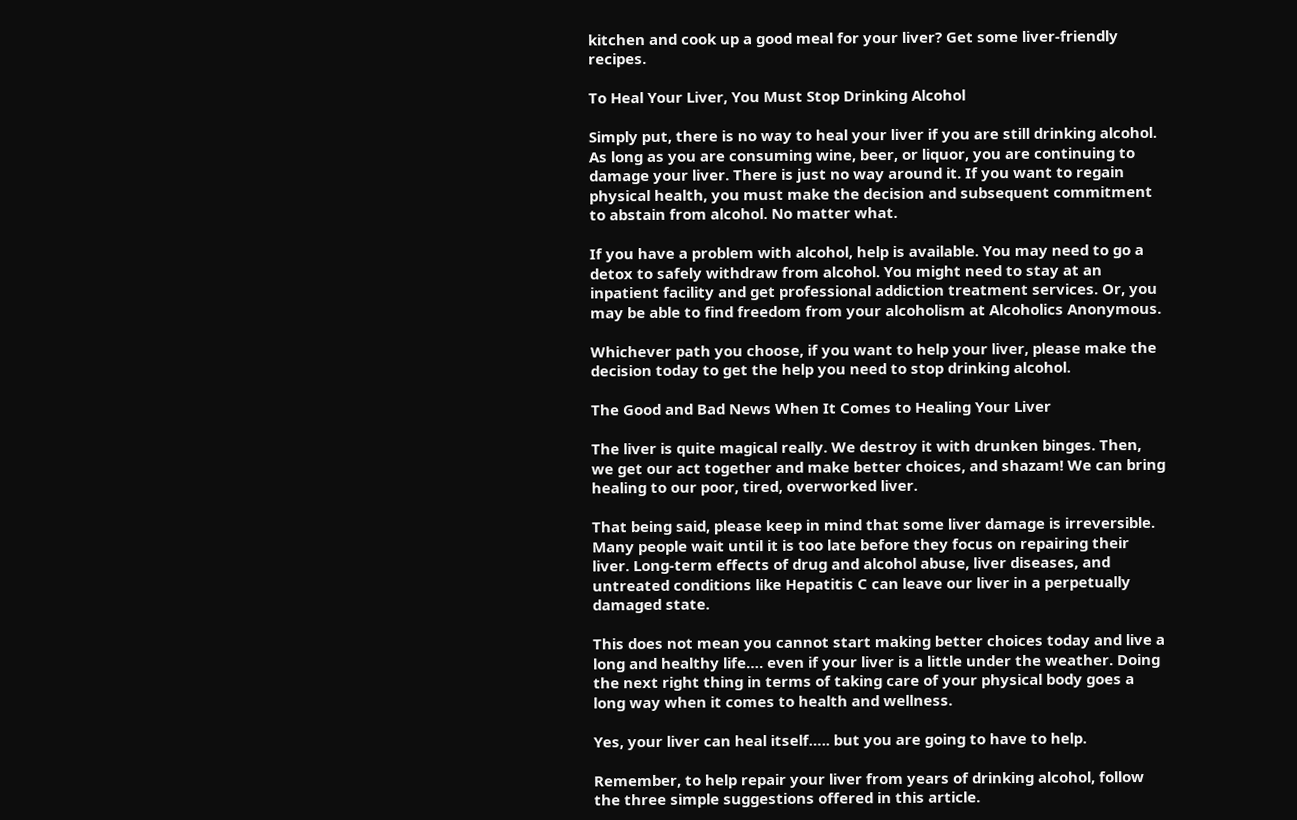kitchen and cook up a good meal for your liver? Get some liver-friendly recipes.

To Heal Your Liver, You Must Stop Drinking Alcohol

Simply put, there is no way to heal your liver if you are still drinking alcohol. As long as you are consuming wine, beer, or liquor, you are continuing to damage your liver. There is just no way around it. If you want to regain physical health, you must make the decision and subsequent commitment to abstain from alcohol. No matter what.

If you have a problem with alcohol, help is available. You may need to go a detox to safely withdraw from alcohol. You might need to stay at an inpatient facility and get professional addiction treatment services. Or, you may be able to find freedom from your alcoholism at Alcoholics Anonymous.

Whichever path you choose, if you want to help your liver, please make the decision today to get the help you need to stop drinking alcohol.

The Good and Bad News When It Comes to Healing Your Liver

The liver is quite magical really. We destroy it with drunken binges. Then, we get our act together and make better choices, and shazam! We can bring healing to our poor, tired, overworked liver.

That being said, please keep in mind that some liver damage is irreversible. Many people wait until it is too late before they focus on repairing their liver. Long-term effects of drug and alcohol abuse, liver diseases, and untreated conditions like Hepatitis C can leave our liver in a perpetually damaged state.

This does not mean you cannot start making better choices today and live a long and healthy life…. even if your liver is a little under the weather. Doing the next right thing in terms of taking care of your physical body goes a long way when it comes to health and wellness.

Yes, your liver can heal itself….. but you are going to have to help.

Remember, to help repair your liver from years of drinking alcohol, follow the three simple suggestions offered in this article.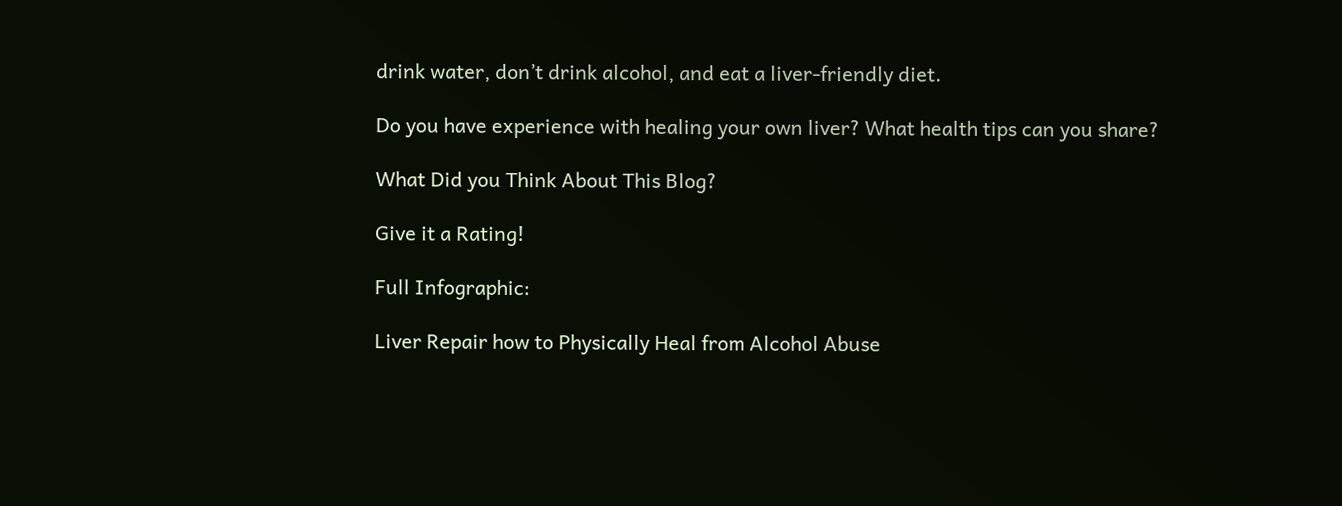drink water, don’t drink alcohol, and eat a liver-friendly diet.

Do you have experience with healing your own liver? What health tips can you share?

What Did you Think About This Blog?

Give it a Rating!

Full Infographic:

Liver Repair how to Physically Heal from Alcohol Abuse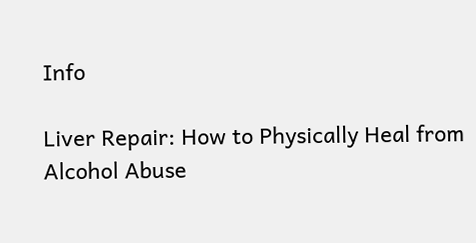Info

Liver Repair: How to Physically Heal from Alcohol Abuse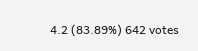4.2 (83.89%) 642 votes